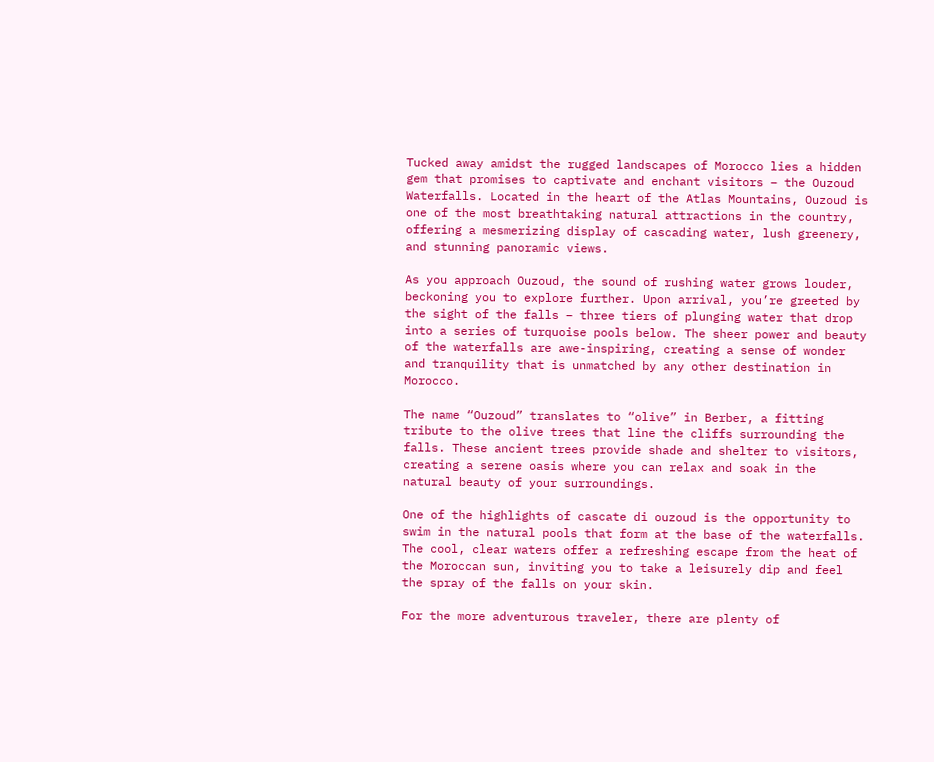Tucked away amidst the rugged landscapes of Morocco lies a hidden gem that promises to captivate and enchant visitors – the Ouzoud Waterfalls. Located in the heart of the Atlas Mountains, Ouzoud is one of the most breathtaking natural attractions in the country, offering a mesmerizing display of cascading water, lush greenery, and stunning panoramic views.

As you approach Ouzoud, the sound of rushing water grows louder, beckoning you to explore further. Upon arrival, you’re greeted by the sight of the falls – three tiers of plunging water that drop into a series of turquoise pools below. The sheer power and beauty of the waterfalls are awe-inspiring, creating a sense of wonder and tranquility that is unmatched by any other destination in Morocco.

The name “Ouzoud” translates to “olive” in Berber, a fitting tribute to the olive trees that line the cliffs surrounding the falls. These ancient trees provide shade and shelter to visitors, creating a serene oasis where you can relax and soak in the natural beauty of your surroundings.

One of the highlights of cascate di ouzoud is the opportunity to swim in the natural pools that form at the base of the waterfalls. The cool, clear waters offer a refreshing escape from the heat of the Moroccan sun, inviting you to take a leisurely dip and feel the spray of the falls on your skin.

For the more adventurous traveler, there are plenty of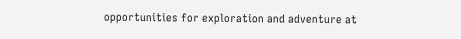opportunities for exploration and adventure at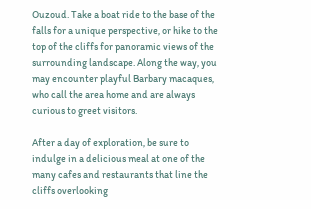Ouzoud. Take a boat ride to the base of the falls for a unique perspective, or hike to the top of the cliffs for panoramic views of the surrounding landscape. Along the way, you may encounter playful Barbary macaques, who call the area home and are always curious to greet visitors.

After a day of exploration, be sure to indulge in a delicious meal at one of the many cafes and restaurants that line the cliffs overlooking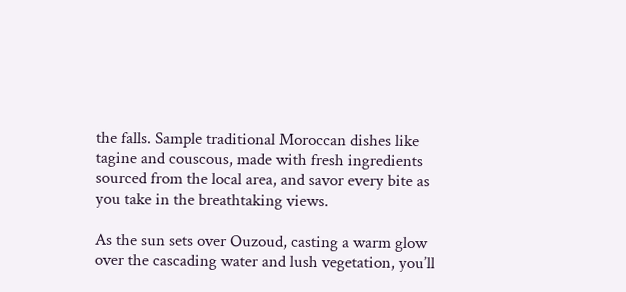the falls. Sample traditional Moroccan dishes like tagine and couscous, made with fresh ingredients sourced from the local area, and savor every bite as you take in the breathtaking views.

As the sun sets over Ouzoud, casting a warm glow over the cascading water and lush vegetation, you’ll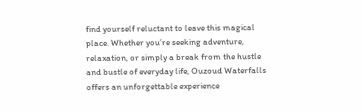find yourself reluctant to leave this magical place. Whether you’re seeking adventure, relaxation, or simply a break from the hustle and bustle of everyday life, Ouzoud Waterfalls offers an unforgettable experience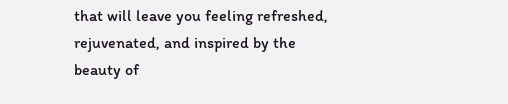that will leave you feeling refreshed, rejuvenated, and inspired by the beauty of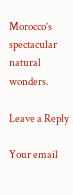Morocco’s spectacular natural wonders.

Leave a Reply

Your email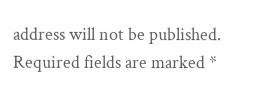address will not be published. Required fields are marked *